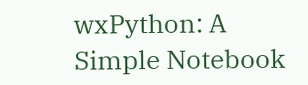wxPython: A Simple Notebook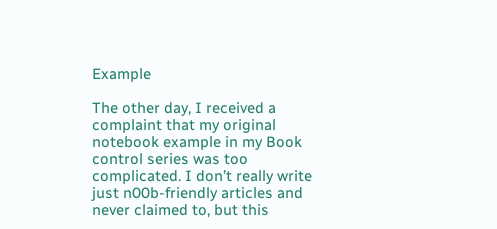Example

The other day, I received a complaint that my original notebook example in my Book control series was too complicated. I don’t really write just n00b-friendly articles and never claimed to, but this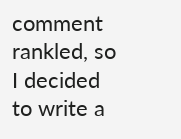comment rankled, so I decided to write a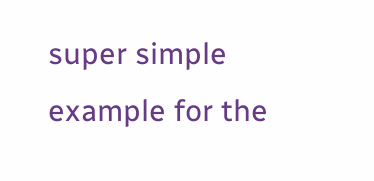super simple example for the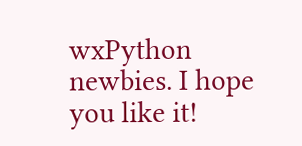wxPython newbies. I hope you like it!